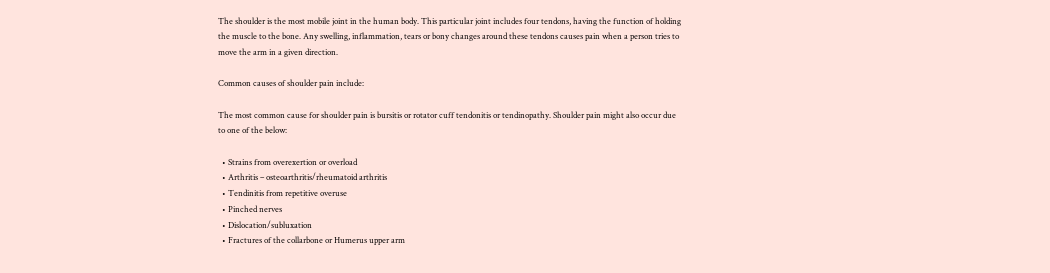The shoulder is the most mobile joint in the human body. This particular joint includes four tendons, having the function of holding the muscle to the bone. Any swelling, inflammation, tears or bony changes around these tendons causes pain when a person tries to move the arm in a given direction.

Common causes of shoulder pain include:

The most common cause for shoulder pain is bursitis or rotator cuff tendonitis or tendinopathy. Shoulder pain might also occur due to one of the below:

  • Strains from overexertion or overload
  • Arthritis – osteoarthritis/rheumatoid arthritis
  • Tendinitis from repetitive overuse
  • Pinched nerves
  • Dislocation/subluxation
  • Fractures of the collarbone or Humerus upper arm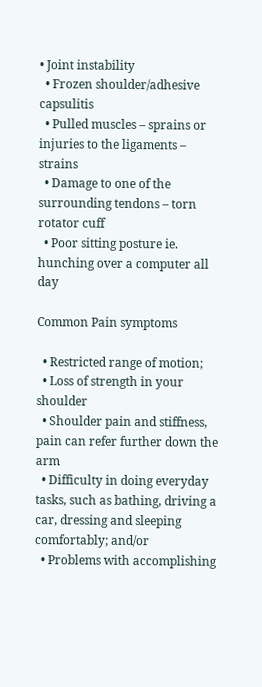• Joint instability
  • Frozen shoulder/adhesive capsulitis
  • Pulled muscles – sprains or injuries to the ligaments – strains
  • Damage to one of the surrounding tendons – torn rotator cuff
  • Poor sitting posture ie. hunching over a computer all day

Common Pain symptoms

  • Restricted range of motion;
  • Loss of strength in your shoulder
  • Shoulder pain and stiffness, pain can refer further down the arm
  • Difficulty in doing everyday tasks, such as bathing, driving a car, dressing and sleeping comfortably; and/or
  • Problems with accomplishing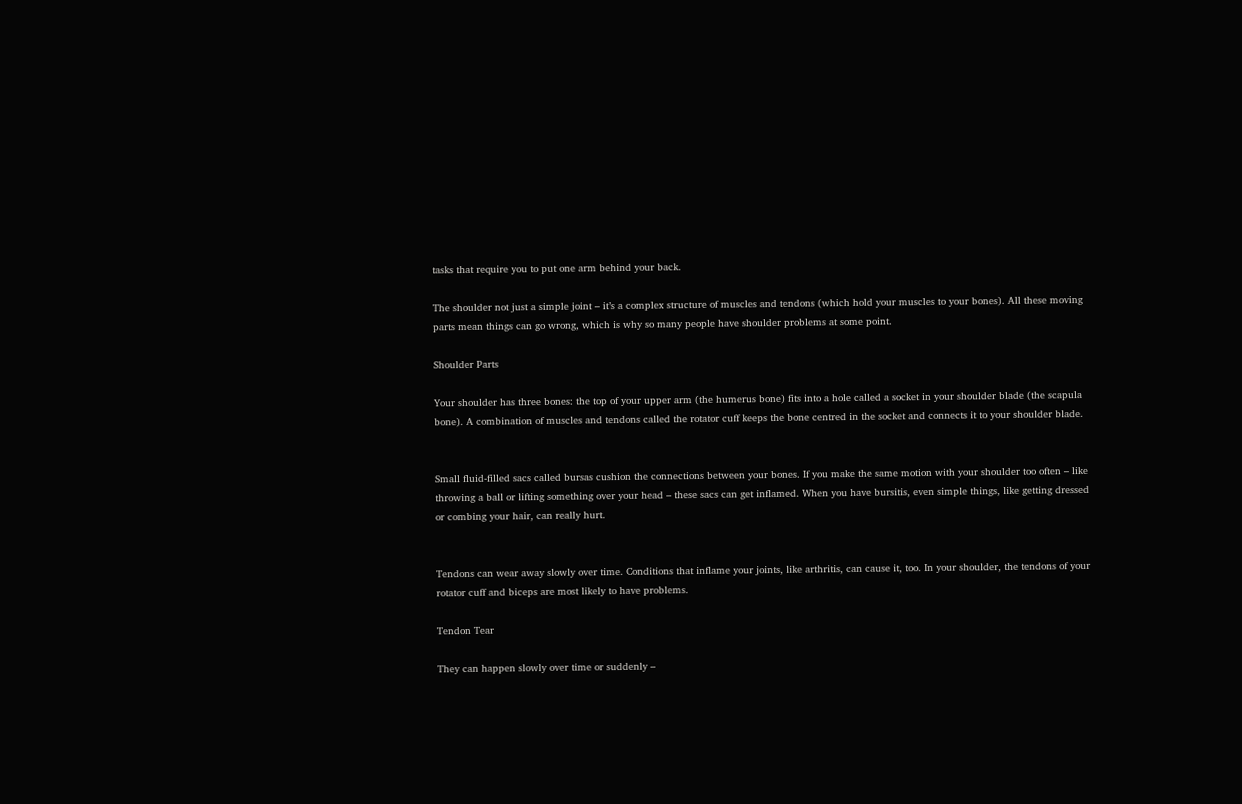tasks that require you to put one arm behind your back.

The shoulder not just a simple joint – it’s a complex structure of muscles and tendons (which hold your muscles to your bones). All these moving parts mean things can go wrong, which is why so many people have shoulder problems at some point.

Shoulder Parts

Your shoulder has three bones: the top of your upper arm (the humerus bone) fits into a hole called a socket in your shoulder blade (the scapula bone). A combination of muscles and tendons called the rotator cuff keeps the bone centred in the socket and connects it to your shoulder blade.


Small fluid-filled sacs called bursas cushion the connections between your bones. If you make the same motion with your shoulder too often – like throwing a ball or lifting something over your head – these sacs can get inflamed. When you have bursitis, even simple things, like getting dressed or combing your hair, can really hurt.


Tendons can wear away slowly over time. Conditions that inflame your joints, like arthritis, can cause it, too. In your shoulder, the tendons of your rotator cuff and biceps are most likely to have problems.

Tendon Tear

They can happen slowly over time or suddenly –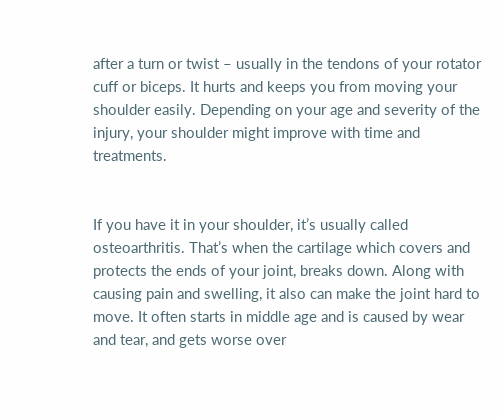after a turn or twist – usually in the tendons of your rotator cuff or biceps. It hurts and keeps you from moving your shoulder easily. Depending on your age and severity of the injury, your shoulder might improve with time and treatments.


If you have it in your shoulder, it’s usually called osteoarthritis. That’s when the cartilage which covers and protects the ends of your joint, breaks down. Along with causing pain and swelling, it also can make the joint hard to move. It often starts in middle age and is caused by wear and tear, and gets worse over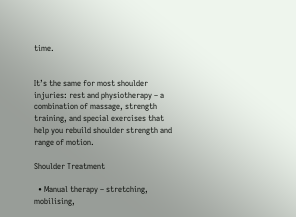time.


It’s the same for most shoulder injuries: rest and physiotherapy – a combination of massage, strength training, and special exercises that help you rebuild shoulder strength and range of motion.

Shoulder Treatment

  • Manual therapy – stretching, mobilising,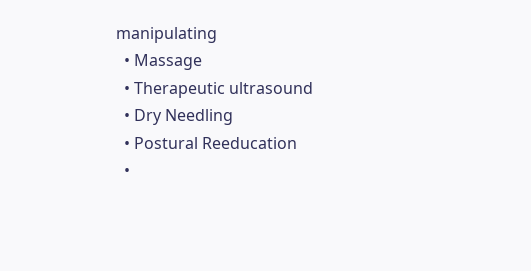manipulating
  • Massage
  • Therapeutic ultrasound
  • Dry Needling
  • Postural Reeducation
  •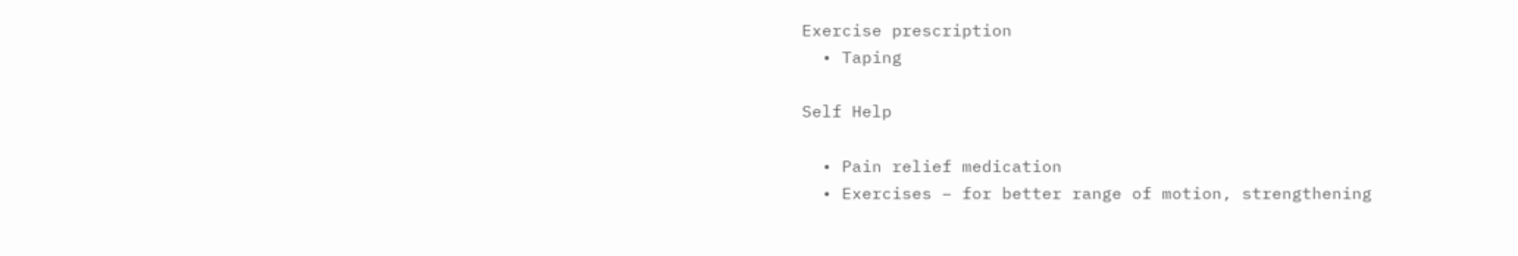Exercise prescription
  • Taping

Self Help

  • Pain relief medication
  • Exercises – for better range of motion, strengthening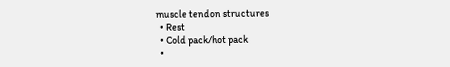muscle tendon structures
  • Rest
  • Cold pack/hot pack
  •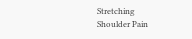Stretching
Shoulder Pain